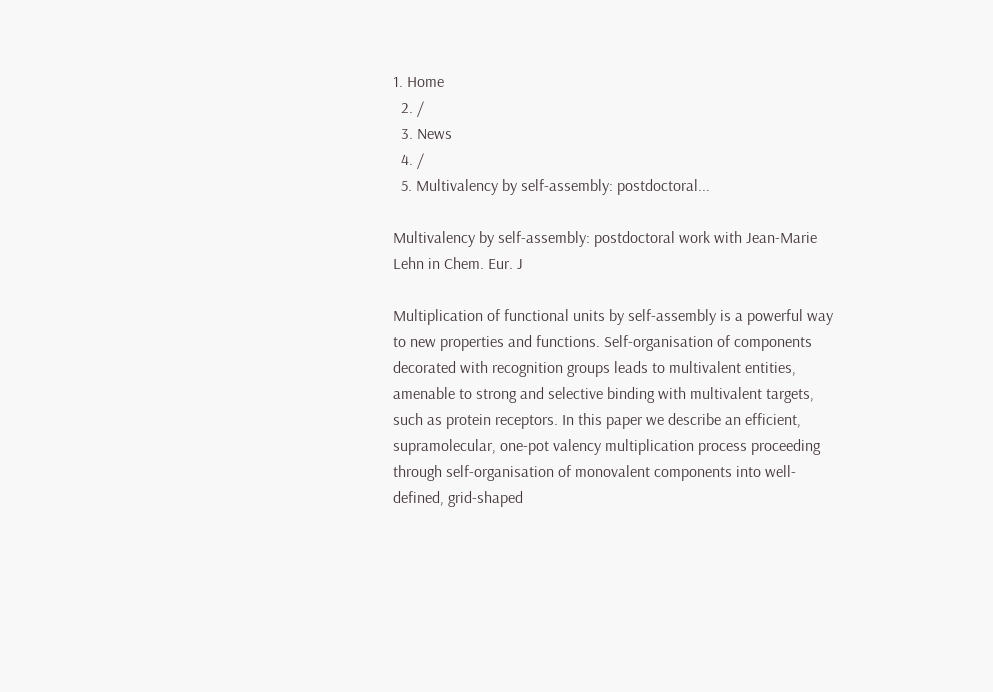1. Home
  2. /
  3. News
  4. /
  5. Multivalency by self-assembly: postdoctoral...

Multivalency by self-assembly: postdoctoral work with Jean-Marie Lehn in Chem. Eur. J

Multiplication of functional units by self-assembly is a powerful way to new properties and functions. Self-organisation of components decorated with recognition groups leads to multivalent entities, amenable to strong and selective binding with multivalent targets, such as protein receptors. In this paper we describe an efficient, supramolecular, one-pot valency multiplication process proceeding through self-organisation of monovalent components into well-defined, grid-shaped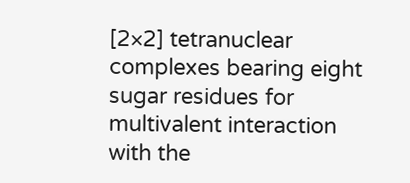[2×2] tetranuclear complexes bearing eight sugar residues for multivalent interaction with the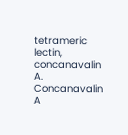tetrameric lectin, concanavalin A.
Concanavalin A